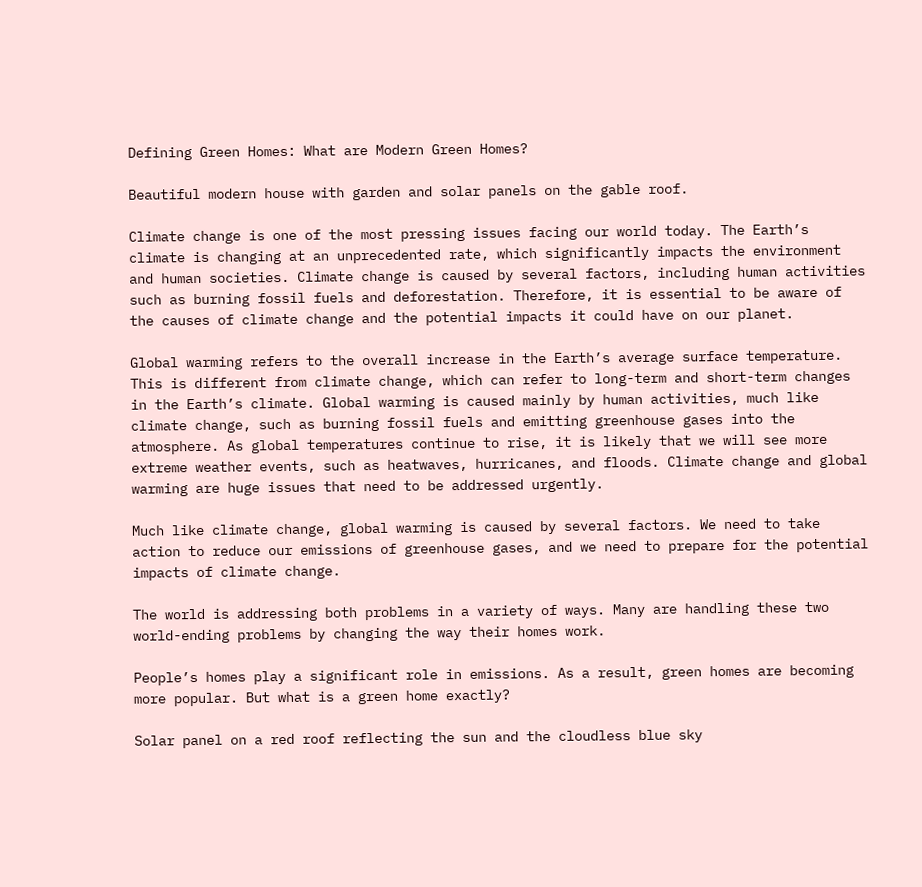Defining Green Homes: What are Modern Green Homes?

Beautiful modern house with garden and solar panels on the gable roof.

Climate change is one of the most pressing issues facing our world today. The Earth’s climate is changing at an unprecedented rate, which significantly impacts the environment and human societies. Climate change is caused by several factors, including human activities such as burning fossil fuels and deforestation. Therefore, it is essential to be aware of the causes of climate change and the potential impacts it could have on our planet.

Global warming refers to the overall increase in the Earth’s average surface temperature. This is different from climate change, which can refer to long-term and short-term changes in the Earth’s climate. Global warming is caused mainly by human activities, much like climate change, such as burning fossil fuels and emitting greenhouse gases into the atmosphere. As global temperatures continue to rise, it is likely that we will see more extreme weather events, such as heatwaves, hurricanes, and floods. Climate change and global warming are huge issues that need to be addressed urgently.

Much like climate change, global warming is caused by several factors. We need to take action to reduce our emissions of greenhouse gases, and we need to prepare for the potential impacts of climate change.

The world is addressing both problems in a variety of ways. Many are handling these two world-ending problems by changing the way their homes work.

People’s homes play a significant role in emissions. As a result, green homes are becoming more popular. But what is a green home exactly?

Solar panel on a red roof reflecting the sun and the cloudless blue sky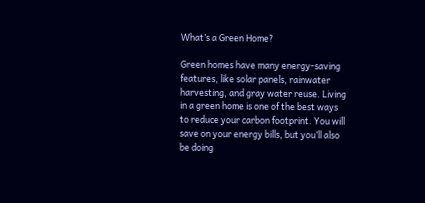What’s a Green Home?

Green homes have many energy-saving features, like solar panels, rainwater harvesting, and gray water reuse. Living in a green home is one of the best ways to reduce your carbon footprint. You will save on your energy bills, but you’ll also be doing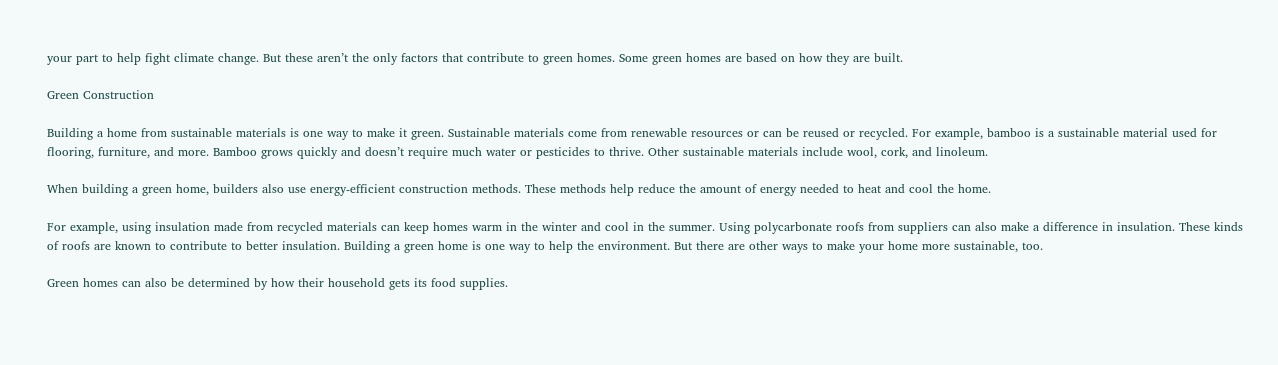your part to help fight climate change. But these aren’t the only factors that contribute to green homes. Some green homes are based on how they are built.

Green Construction

Building a home from sustainable materials is one way to make it green. Sustainable materials come from renewable resources or can be reused or recycled. For example, bamboo is a sustainable material used for flooring, furniture, and more. Bamboo grows quickly and doesn’t require much water or pesticides to thrive. Other sustainable materials include wool, cork, and linoleum.

When building a green home, builders also use energy-efficient construction methods. These methods help reduce the amount of energy needed to heat and cool the home.

For example, using insulation made from recycled materials can keep homes warm in the winter and cool in the summer. Using polycarbonate roofs from suppliers can also make a difference in insulation. These kinds of roofs are known to contribute to better insulation. Building a green home is one way to help the environment. But there are other ways to make your home more sustainable, too.

Green homes can also be determined by how their household gets its food supplies.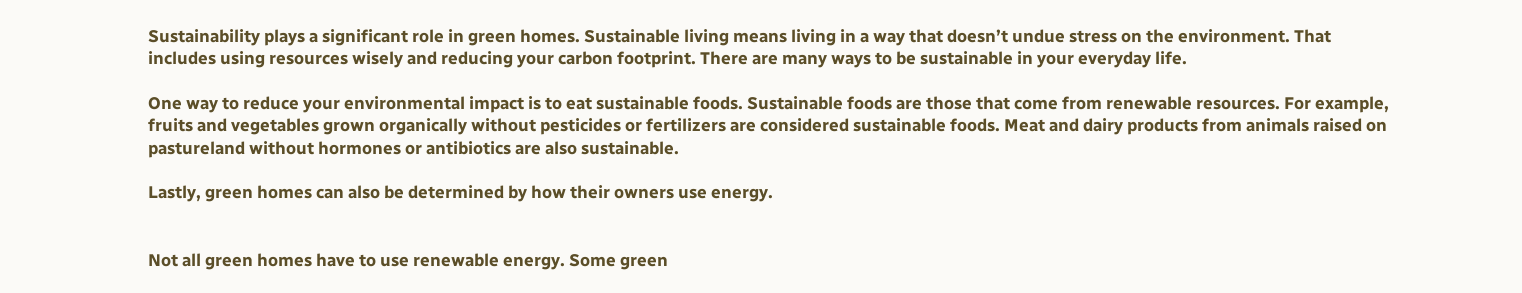Sustainability plays a significant role in green homes. Sustainable living means living in a way that doesn’t undue stress on the environment. That includes using resources wisely and reducing your carbon footprint. There are many ways to be sustainable in your everyday life.

One way to reduce your environmental impact is to eat sustainable foods. Sustainable foods are those that come from renewable resources. For example, fruits and vegetables grown organically without pesticides or fertilizers are considered sustainable foods. Meat and dairy products from animals raised on pastureland without hormones or antibiotics are also sustainable.

Lastly, green homes can also be determined by how their owners use energy.


Not all green homes have to use renewable energy. Some green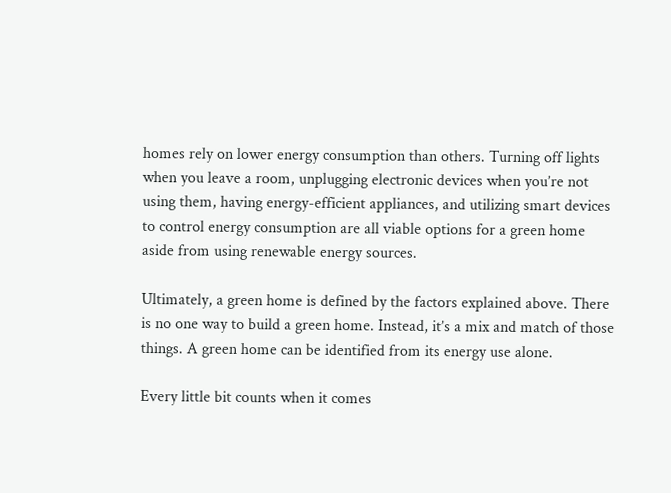homes rely on lower energy consumption than others. Turning off lights when you leave a room, unplugging electronic devices when you’re not using them, having energy-efficient appliances, and utilizing smart devices to control energy consumption are all viable options for a green home aside from using renewable energy sources.

Ultimately, a green home is defined by the factors explained above. There is no one way to build a green home. Instead, it’s a mix and match of those things. A green home can be identified from its energy use alone.

Every little bit counts when it comes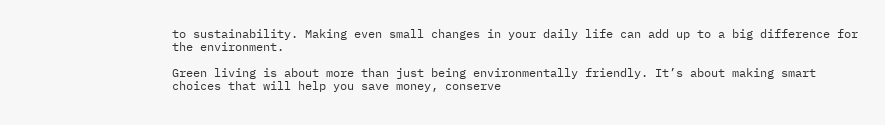to sustainability. Making even small changes in your daily life can add up to a big difference for the environment.

Green living is about more than just being environmentally friendly. It’s about making smart choices that will help you save money, conserve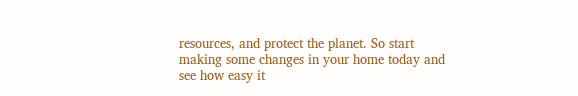resources, and protect the planet. So start making some changes in your home today and see how easy it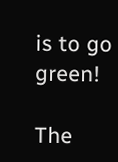is to go green!

The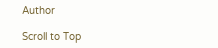Author

Scroll to Top